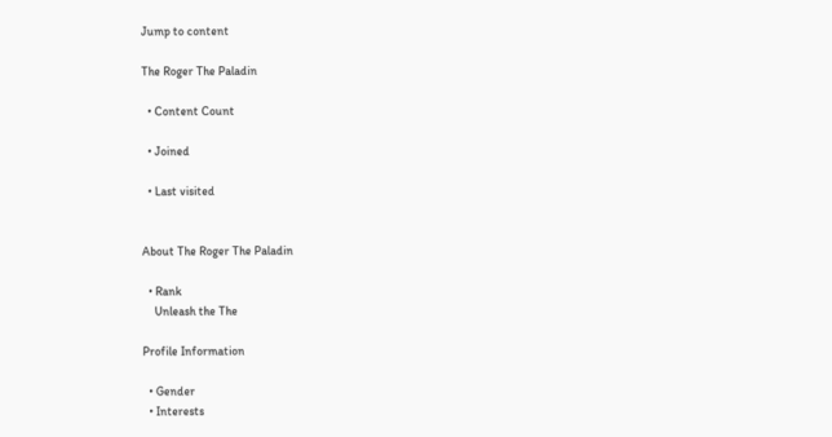Jump to content

The Roger The Paladin

  • Content Count

  • Joined

  • Last visited


About The Roger The Paladin

  • Rank
    Unleash the The

Profile Information

  • Gender
  • Interests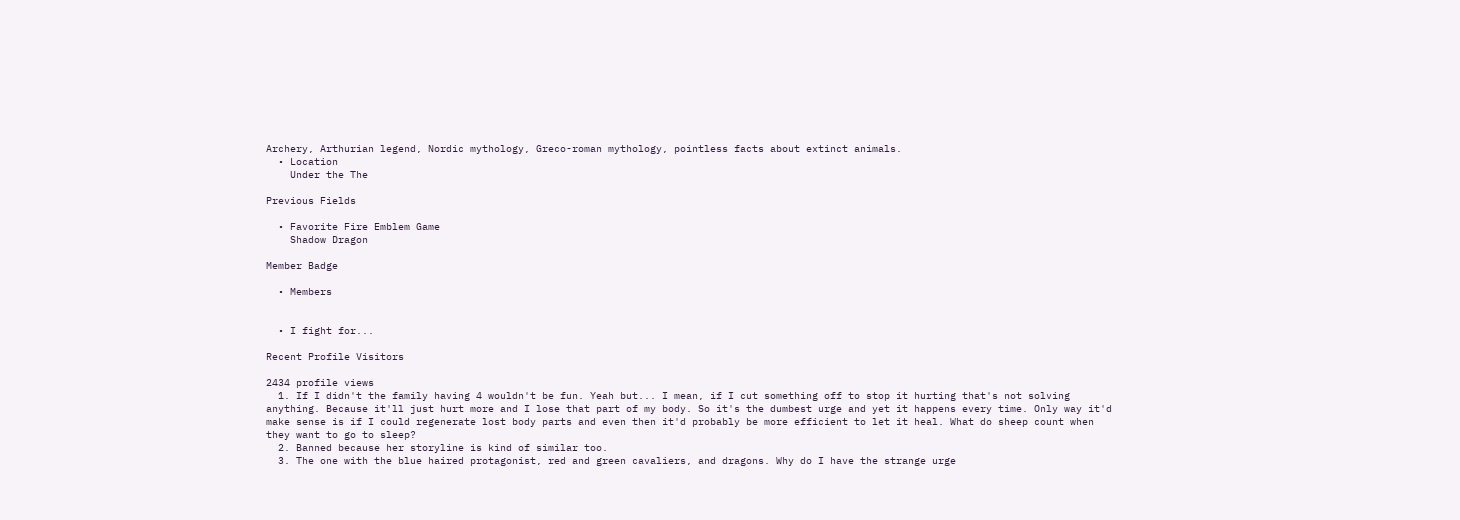Archery, Arthurian legend, Nordic mythology, Greco-roman mythology, pointless facts about extinct animals.
  • Location
    Under the The

Previous Fields

  • Favorite Fire Emblem Game
    Shadow Dragon

Member Badge

  • Members


  • I fight for...

Recent Profile Visitors

2434 profile views
  1. If I didn't the family having 4 wouldn't be fun. Yeah but... I mean, if I cut something off to stop it hurting that's not solving anything. Because it'll just hurt more and I lose that part of my body. So it's the dumbest urge and yet it happens every time. Only way it'd make sense is if I could regenerate lost body parts and even then it'd probably be more efficient to let it heal. What do sheep count when they want to go to sleep?
  2. Banned because her storyline is kind of similar too.
  3. The one with the blue haired protagonist, red and green cavaliers, and dragons. Why do I have the strange urge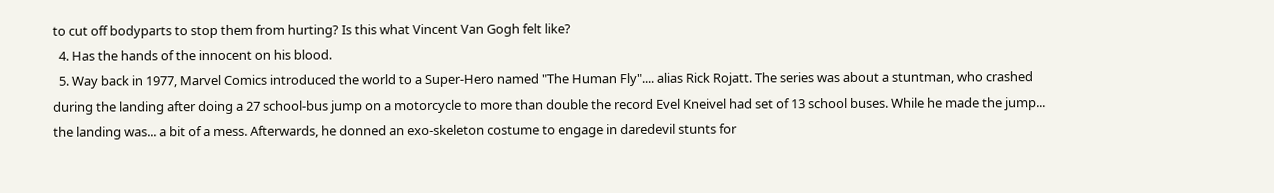to cut off bodyparts to stop them from hurting? Is this what Vincent Van Gogh felt like?
  4. Has the hands of the innocent on his blood.
  5. Way back in 1977, Marvel Comics introduced the world to a Super-Hero named "The Human Fly".... alias Rick Rojatt. The series was about a stuntman, who crashed during the landing after doing a 27 school-bus jump on a motorcycle to more than double the record Evel Kneivel had set of 13 school buses. While he made the jump... the landing was... a bit of a mess. Afterwards, he donned an exo-skeleton costume to engage in daredevil stunts for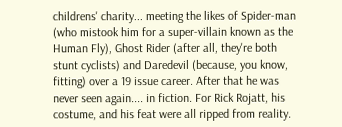childrens' charity... meeting the likes of Spider-man (who mistook him for a super-villain known as the Human Fly), Ghost Rider (after all, they're both stunt cyclists) and Daredevil (because, you know, fitting) over a 19 issue career. After that he was never seen again.... in fiction. For Rick Rojatt, his costume, and his feat were all ripped from reality.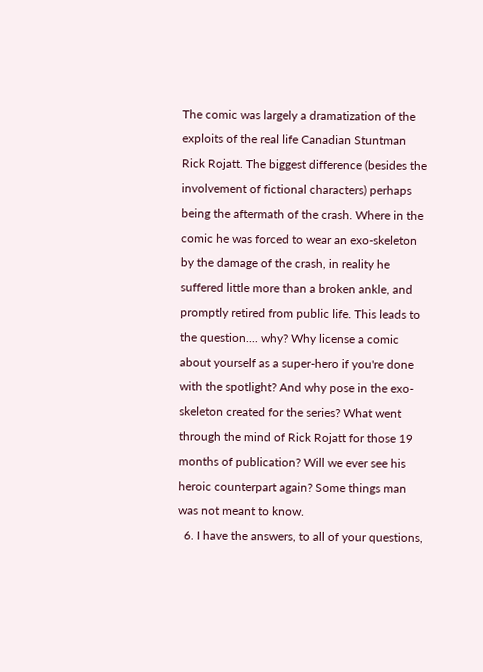The comic was largely a dramatization of the exploits of the real life Canadian Stuntman Rick Rojatt. The biggest difference (besides the involvement of fictional characters) perhaps being the aftermath of the crash. Where in the comic he was forced to wear an exo-skeleton by the damage of the crash, in reality he suffered little more than a broken ankle, and promptly retired from public life. This leads to the question.... why? Why license a comic about yourself as a super-hero if you're done with the spotlight? And why pose in the exo-skeleton created for the series? What went through the mind of Rick Rojatt for those 19 months of publication? Will we ever see his heroic counterpart again? Some things man was not meant to know.
  6. I have the answers, to all of your questions,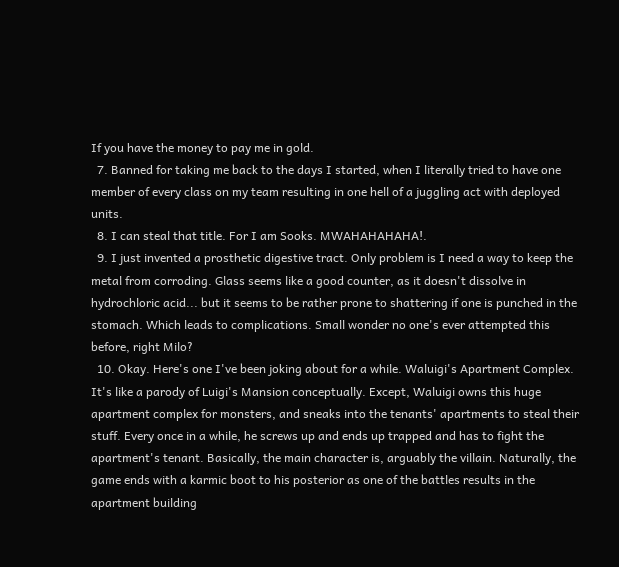If you have the money to pay me in gold.
  7. Banned for taking me back to the days I started, when I literally tried to have one member of every class on my team resulting in one hell of a juggling act with deployed units.
  8. I can steal that title. For I am Sooks. MWAHAHAHAHA!.
  9. I just invented a prosthetic digestive tract. Only problem is I need a way to keep the metal from corroding. Glass seems like a good counter, as it doesn't dissolve in hydrochloric acid... but it seems to be rather prone to shattering if one is punched in the stomach. Which leads to complications. Small wonder no one's ever attempted this before, right Milo?
  10. Okay. Here's one I've been joking about for a while. Waluigi's Apartment Complex. It's like a parody of Luigi's Mansion conceptually. Except, Waluigi owns this huge apartment complex for monsters, and sneaks into the tenants' apartments to steal their stuff. Every once in a while, he screws up and ends up trapped and has to fight the apartment's tenant. Basically, the main character is, arguably the villain. Naturally, the game ends with a karmic boot to his posterior as one of the battles results in the apartment building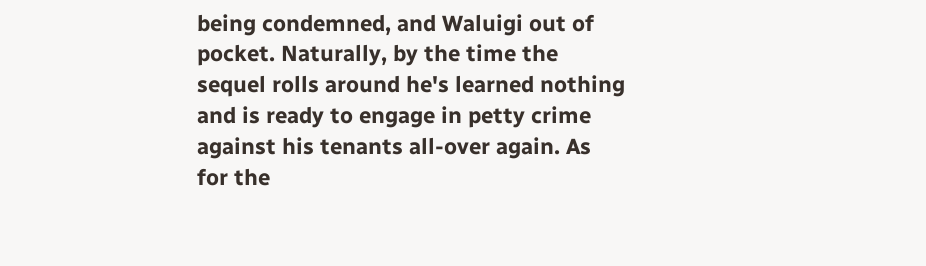being condemned, and Waluigi out of pocket. Naturally, by the time the sequel rolls around he's learned nothing and is ready to engage in petty crime against his tenants all-over again. As for the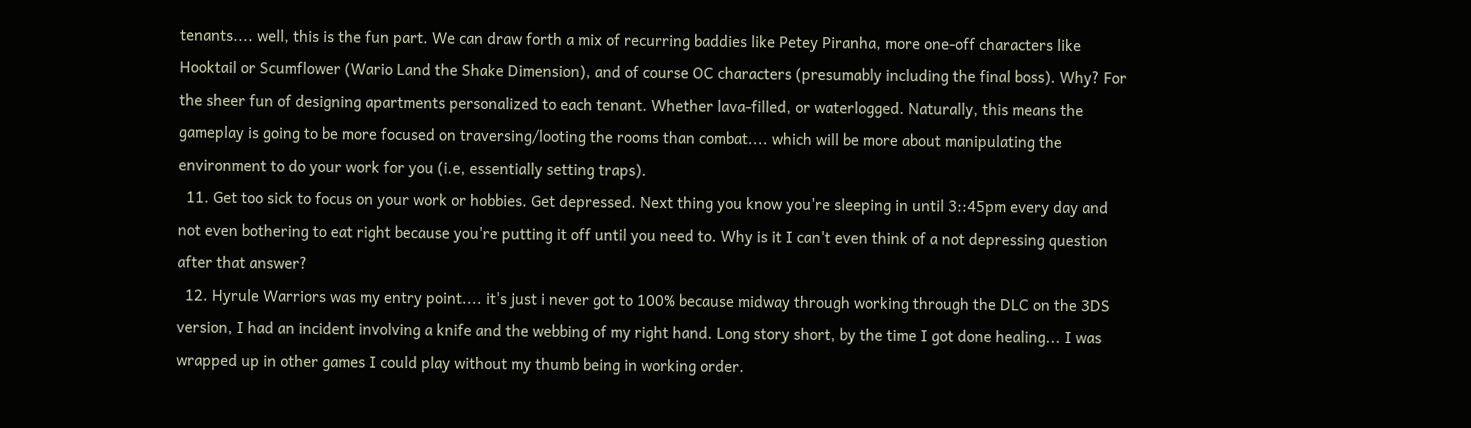tenants.... well, this is the fun part. We can draw forth a mix of recurring baddies like Petey Piranha, more one-off characters like Hooktail or Scumflower (Wario Land the Shake Dimension), and of course OC characters (presumably including the final boss). Why? For the sheer fun of designing apartments personalized to each tenant. Whether lava-filled, or waterlogged. Naturally, this means the gameplay is going to be more focused on traversing/looting the rooms than combat.... which will be more about manipulating the environment to do your work for you (i.e, essentially setting traps).
  11. Get too sick to focus on your work or hobbies. Get depressed. Next thing you know you're sleeping in until 3::45pm every day and not even bothering to eat right because you're putting it off until you need to. Why is it I can't even think of a not depressing question after that answer?
  12. Hyrule Warriors was my entry point.... it's just i never got to 100% because midway through working through the DLC on the 3DS version, I had an incident involving a knife and the webbing of my right hand. Long story short, by the time I got done healing... I was wrapped up in other games I could play without my thumb being in working order.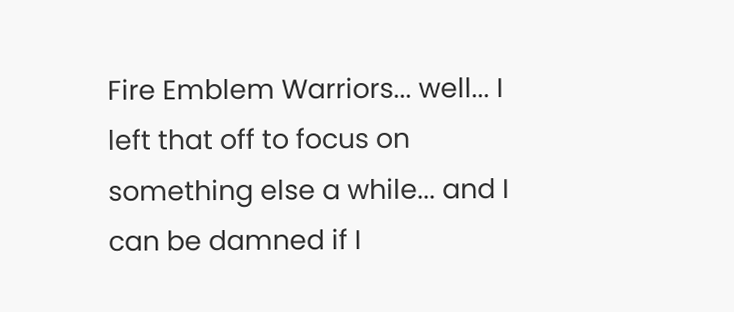Fire Emblem Warriors... well... I left that off to focus on something else a while... and I can be damned if I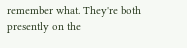remember what. They're both presently on the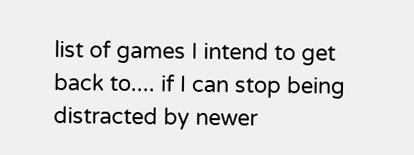list of games I intend to get back to.... if I can stop being distracted by newer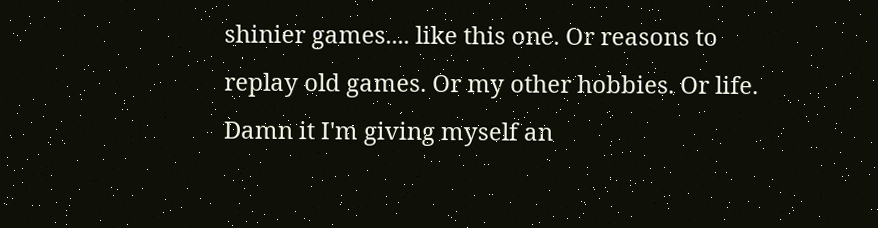shinier games.... like this one. Or reasons to replay old games. Or my other hobbies. Or life. Damn it I'm giving myself an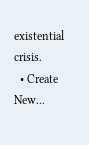existential crisis.
  • Create New...